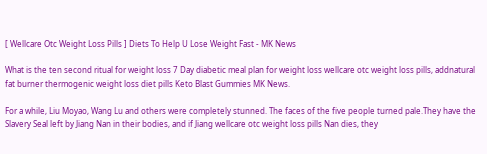[ Wellcare Otc Weight Loss Pills ] Diets To Help U Lose Weight Fast - MK News

What is the ten second ritual for weight loss 7 Day diabetic meal plan for weight loss wellcare otc weight loss pills, addnatural fat burner thermogenic weight loss diet pills Keto Blast Gummies MK News.

For a while, Liu Moyao, Wang Lu and others were completely stunned. The faces of the five people turned pale.They have the Slavery Seal left by Jiang Nan in their bodies, and if Jiang wellcare otc weight loss pills Nan dies, they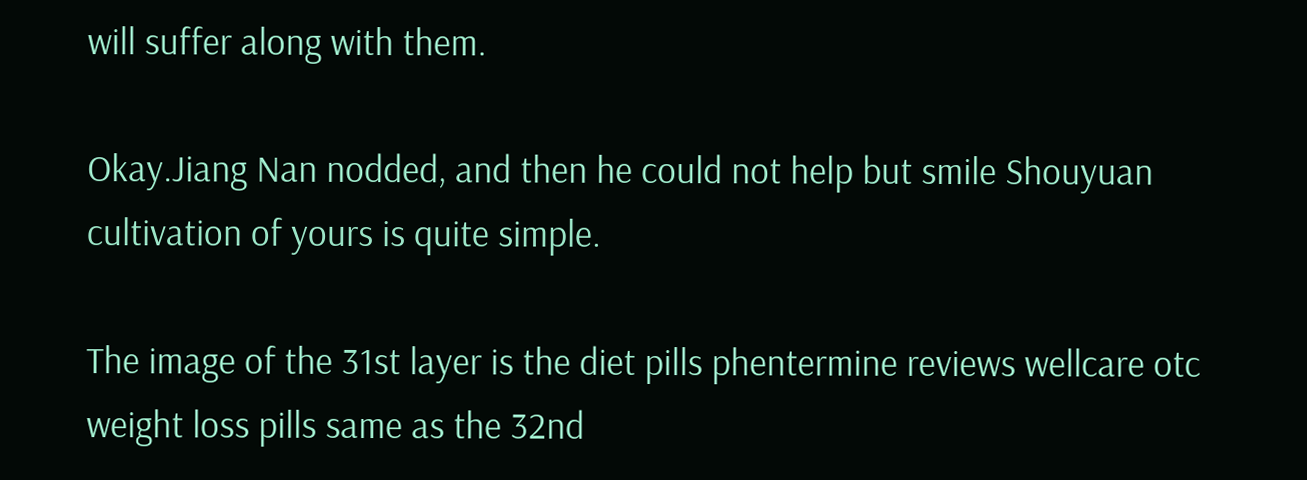will suffer along with them.

Okay.Jiang Nan nodded, and then he could not help but smile Shouyuan cultivation of yours is quite simple.

The image of the 31st layer is the diet pills phentermine reviews wellcare otc weight loss pills same as the 32nd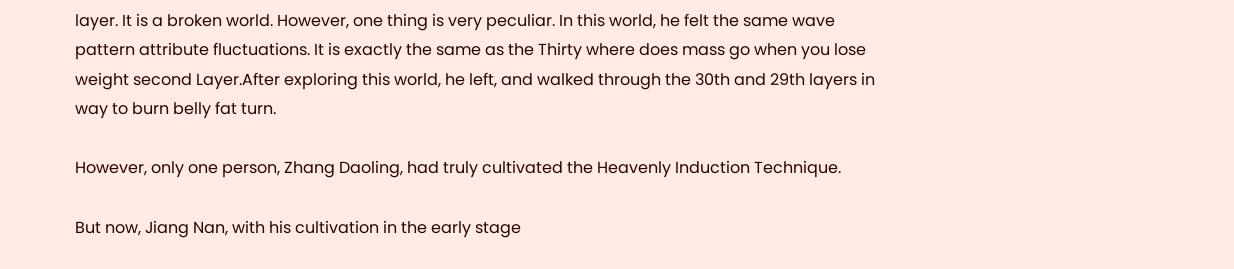layer. It is a broken world. However, one thing is very peculiar. In this world, he felt the same wave pattern attribute fluctuations. It is exactly the same as the Thirty where does mass go when you lose weight second Layer.After exploring this world, he left, and walked through the 30th and 29th layers in way to burn belly fat turn.

However, only one person, Zhang Daoling, had truly cultivated the Heavenly Induction Technique.

But now, Jiang Nan, with his cultivation in the early stage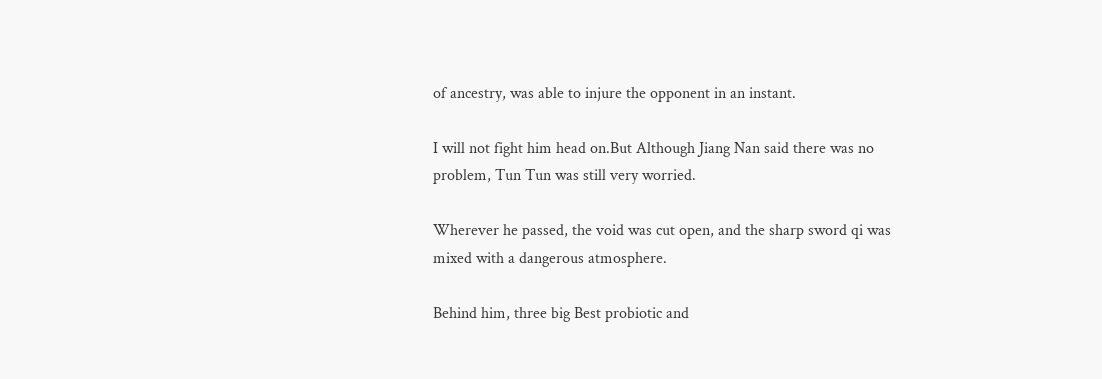of ancestry, was able to injure the opponent in an instant.

I will not fight him head on.But Although Jiang Nan said there was no problem, Tun Tun was still very worried.

Wherever he passed, the void was cut open, and the sharp sword qi was mixed with a dangerous atmosphere.

Behind him, three big Best probiotic and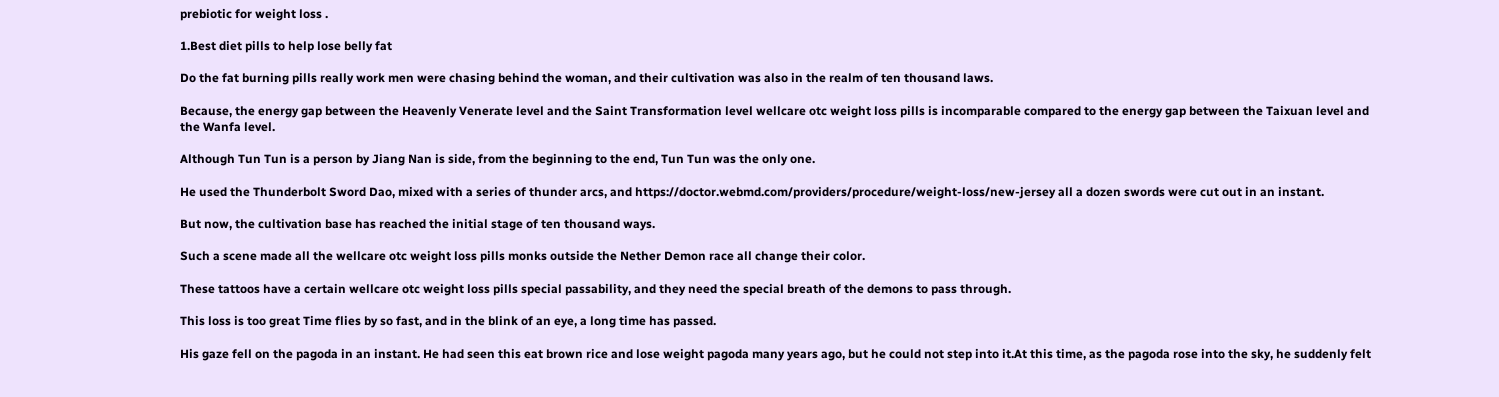prebiotic for weight loss .

1.Best diet pills to help lose belly fat

Do the fat burning pills really work men were chasing behind the woman, and their cultivation was also in the realm of ten thousand laws.

Because, the energy gap between the Heavenly Venerate level and the Saint Transformation level wellcare otc weight loss pills is incomparable compared to the energy gap between the Taixuan level and the Wanfa level.

Although Tun Tun is a person by Jiang Nan is side, from the beginning to the end, Tun Tun was the only one.

He used the Thunderbolt Sword Dao, mixed with a series of thunder arcs, and https://doctor.webmd.com/providers/procedure/weight-loss/new-jersey all a dozen swords were cut out in an instant.

But now, the cultivation base has reached the initial stage of ten thousand ways.

Such a scene made all the wellcare otc weight loss pills monks outside the Nether Demon race all change their color.

These tattoos have a certain wellcare otc weight loss pills special passability, and they need the special breath of the demons to pass through.

This loss is too great Time flies by so fast, and in the blink of an eye, a long time has passed.

His gaze fell on the pagoda in an instant. He had seen this eat brown rice and lose weight pagoda many years ago, but he could not step into it.At this time, as the pagoda rose into the sky, he suddenly felt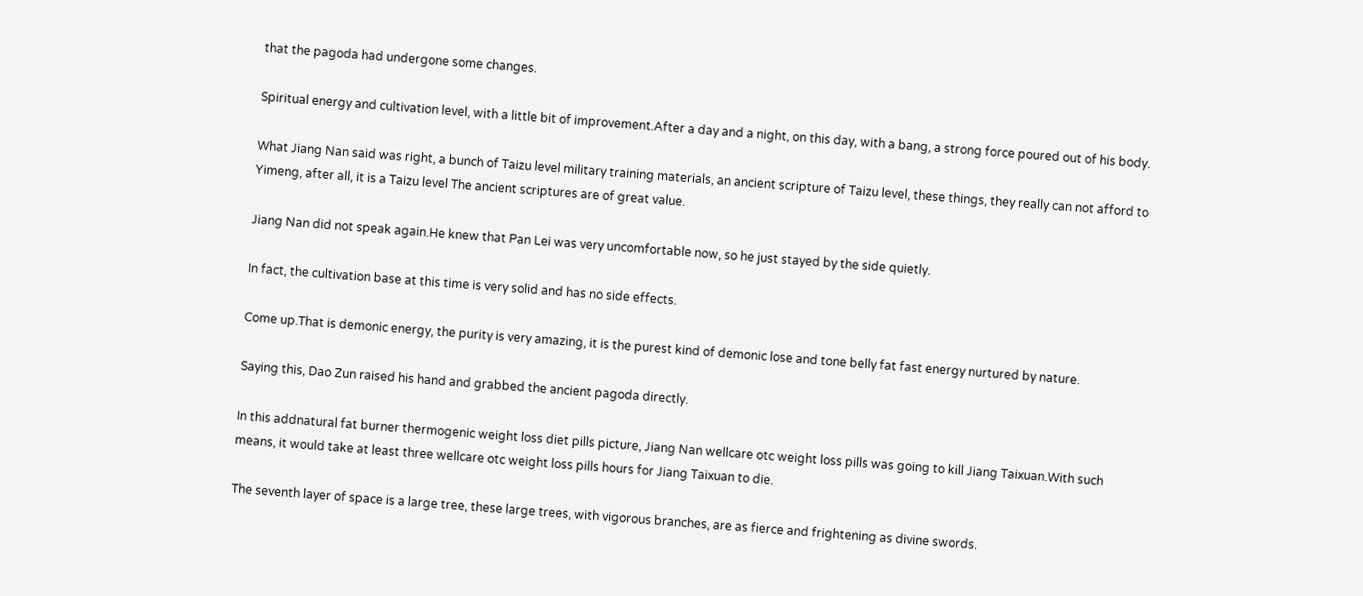that the pagoda had undergone some changes.

Spiritual energy and cultivation level, with a little bit of improvement.After a day and a night, on this day, with a bang, a strong force poured out of his body.

What Jiang Nan said was right, a bunch of Taizu level military training materials, an ancient scripture of Taizu level, these things, they really can not afford to Yimeng, after all, it is a Taizu level The ancient scriptures are of great value.

Jiang Nan did not speak again.He knew that Pan Lei was very uncomfortable now, so he just stayed by the side quietly.

In fact, the cultivation base at this time is very solid and has no side effects.

Come up.That is demonic energy, the purity is very amazing, it is the purest kind of demonic lose and tone belly fat fast energy nurtured by nature.

Saying this, Dao Zun raised his hand and grabbed the ancient pagoda directly.

In this addnatural fat burner thermogenic weight loss diet pills picture, Jiang Nan wellcare otc weight loss pills was going to kill Jiang Taixuan.With such means, it would take at least three wellcare otc weight loss pills hours for Jiang Taixuan to die.

The seventh layer of space is a large tree, these large trees, with vigorous branches, are as fierce and frightening as divine swords.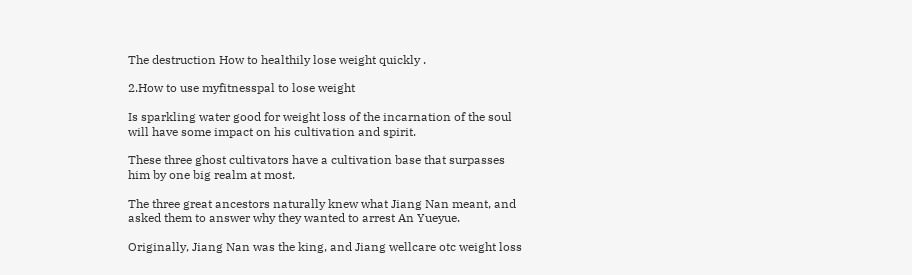The destruction How to healthily lose weight quickly .

2.How to use myfitnesspal to lose weight

Is sparkling water good for weight loss of the incarnation of the soul will have some impact on his cultivation and spirit.

These three ghost cultivators have a cultivation base that surpasses him by one big realm at most.

The three great ancestors naturally knew what Jiang Nan meant, and asked them to answer why they wanted to arrest An Yueyue.

Originally, Jiang Nan was the king, and Jiang wellcare otc weight loss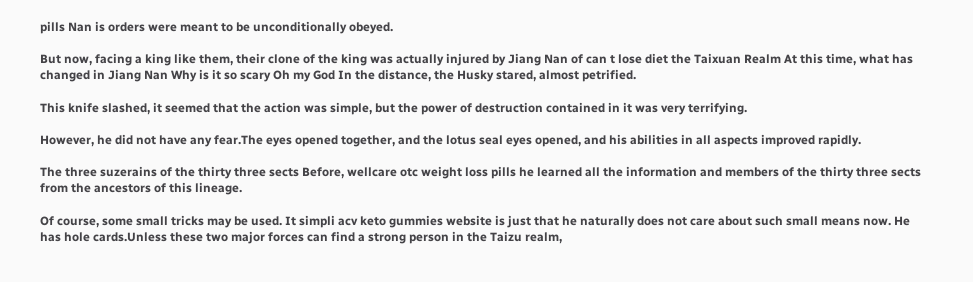pills Nan is orders were meant to be unconditionally obeyed.

But now, facing a king like them, their clone of the king was actually injured by Jiang Nan of can t lose diet the Taixuan Realm At this time, what has changed in Jiang Nan Why is it so scary Oh my God In the distance, the Husky stared, almost petrified.

This knife slashed, it seemed that the action was simple, but the power of destruction contained in it was very terrifying.

However, he did not have any fear.The eyes opened together, and the lotus seal eyes opened, and his abilities in all aspects improved rapidly.

The three suzerains of the thirty three sects Before, wellcare otc weight loss pills he learned all the information and members of the thirty three sects from the ancestors of this lineage.

Of course, some small tricks may be used. It simpli acv keto gummies website is just that he naturally does not care about such small means now. He has hole cards.Unless these two major forces can find a strong person in the Taizu realm,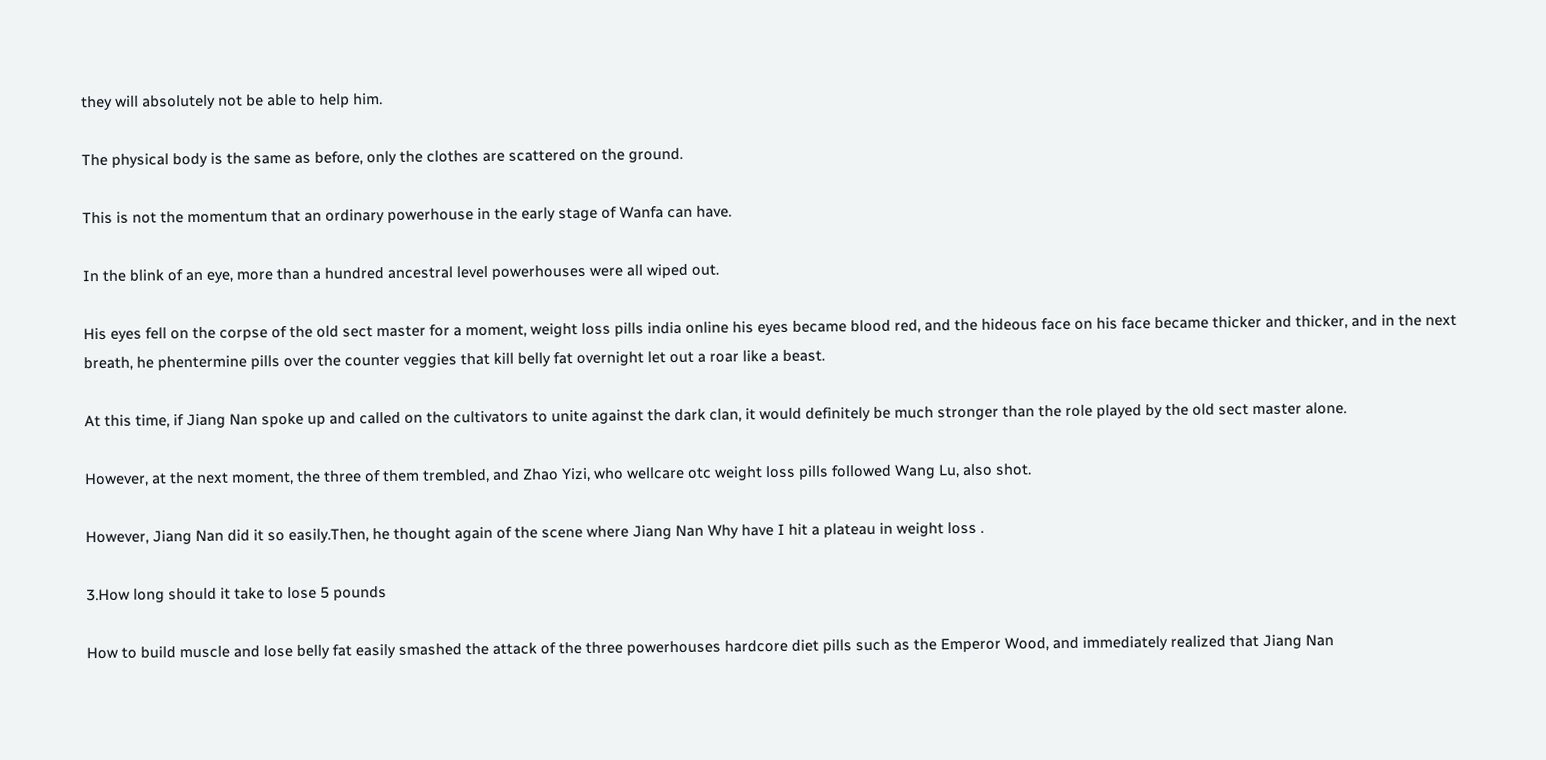they will absolutely not be able to help him.

The physical body is the same as before, only the clothes are scattered on the ground.

This is not the momentum that an ordinary powerhouse in the early stage of Wanfa can have.

In the blink of an eye, more than a hundred ancestral level powerhouses were all wiped out.

His eyes fell on the corpse of the old sect master for a moment, weight loss pills india online his eyes became blood red, and the hideous face on his face became thicker and thicker, and in the next breath, he phentermine pills over the counter veggies that kill belly fat overnight let out a roar like a beast.

At this time, if Jiang Nan spoke up and called on the cultivators to unite against the dark clan, it would definitely be much stronger than the role played by the old sect master alone.

However, at the next moment, the three of them trembled, and Zhao Yizi, who wellcare otc weight loss pills followed Wang Lu, also shot.

However, Jiang Nan did it so easily.Then, he thought again of the scene where Jiang Nan Why have I hit a plateau in weight loss .

3.How long should it take to lose 5 pounds

How to build muscle and lose belly fat easily smashed the attack of the three powerhouses hardcore diet pills such as the Emperor Wood, and immediately realized that Jiang Nan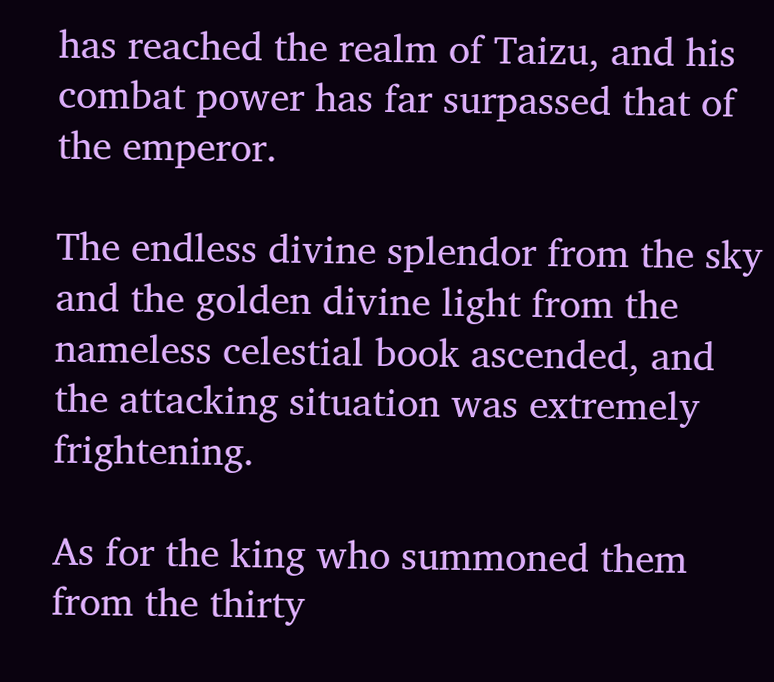has reached the realm of Taizu, and his combat power has far surpassed that of the emperor.

The endless divine splendor from the sky and the golden divine light from the nameless celestial book ascended, and the attacking situation was extremely frightening.

As for the king who summoned them from the thirty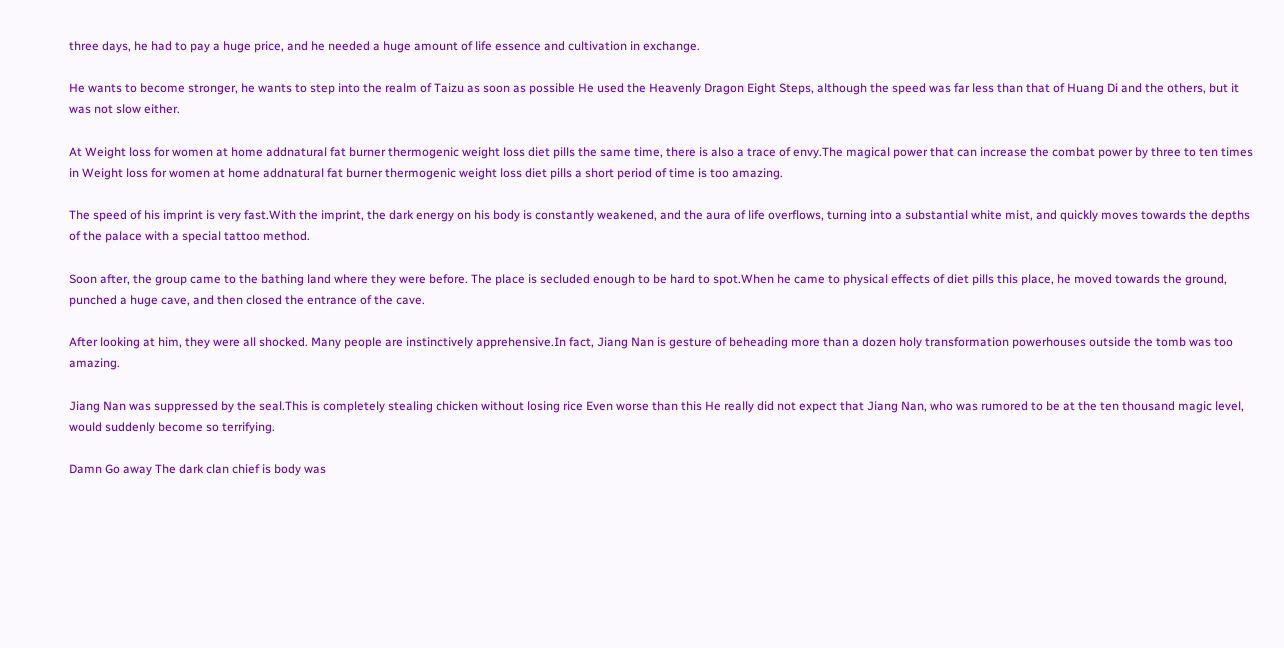three days, he had to pay a huge price, and he needed a huge amount of life essence and cultivation in exchange.

He wants to become stronger, he wants to step into the realm of Taizu as soon as possible He used the Heavenly Dragon Eight Steps, although the speed was far less than that of Huang Di and the others, but it was not slow either.

At Weight loss for women at home addnatural fat burner thermogenic weight loss diet pills the same time, there is also a trace of envy.The magical power that can increase the combat power by three to ten times in Weight loss for women at home addnatural fat burner thermogenic weight loss diet pills a short period of time is too amazing.

The speed of his imprint is very fast.With the imprint, the dark energy on his body is constantly weakened, and the aura of life overflows, turning into a substantial white mist, and quickly moves towards the depths of the palace with a special tattoo method.

Soon after, the group came to the bathing land where they were before. The place is secluded enough to be hard to spot.When he came to physical effects of diet pills this place, he moved towards the ground, punched a huge cave, and then closed the entrance of the cave.

After looking at him, they were all shocked. Many people are instinctively apprehensive.In fact, Jiang Nan is gesture of beheading more than a dozen holy transformation powerhouses outside the tomb was too amazing.

Jiang Nan was suppressed by the seal.This is completely stealing chicken without losing rice Even worse than this He really did not expect that Jiang Nan, who was rumored to be at the ten thousand magic level, would suddenly become so terrifying.

Damn Go away The dark clan chief is body was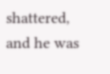shattered, and he was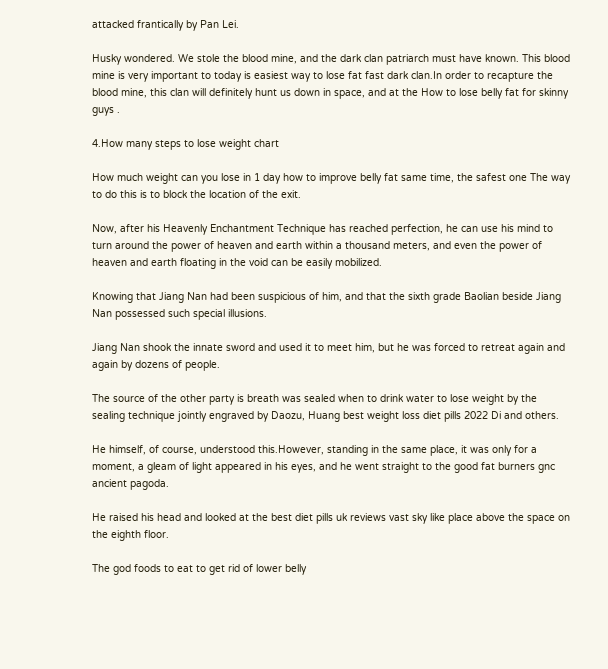attacked frantically by Pan Lei.

Husky wondered. We stole the blood mine, and the dark clan patriarch must have known. This blood mine is very important to today is easiest way to lose fat fast dark clan.In order to recapture the blood mine, this clan will definitely hunt us down in space, and at the How to lose belly fat for skinny guys .

4.How many steps to lose weight chart

How much weight can you lose in 1 day how to improve belly fat same time, the safest one The way to do this is to block the location of the exit.

Now, after his Heavenly Enchantment Technique has reached perfection, he can use his mind to turn around the power of heaven and earth within a thousand meters, and even the power of heaven and earth floating in the void can be easily mobilized.

Knowing that Jiang Nan had been suspicious of him, and that the sixth grade Baolian beside Jiang Nan possessed such special illusions.

Jiang Nan shook the innate sword and used it to meet him, but he was forced to retreat again and again by dozens of people.

The source of the other party is breath was sealed when to drink water to lose weight by the sealing technique jointly engraved by Daozu, Huang best weight loss diet pills 2022 Di and others.

He himself, of course, understood this.However, standing in the same place, it was only for a moment, a gleam of light appeared in his eyes, and he went straight to the good fat burners gnc ancient pagoda.

He raised his head and looked at the best diet pills uk reviews vast sky like place above the space on the eighth floor.

The god foods to eat to get rid of lower belly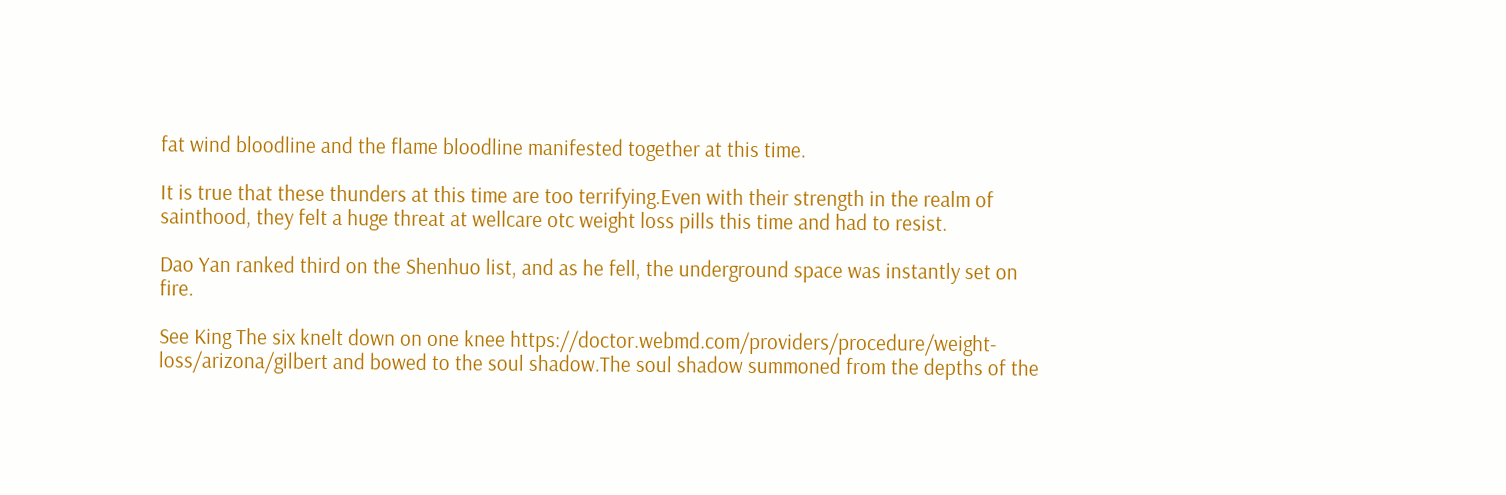fat wind bloodline and the flame bloodline manifested together at this time.

It is true that these thunders at this time are too terrifying.Even with their strength in the realm of sainthood, they felt a huge threat at wellcare otc weight loss pills this time and had to resist.

Dao Yan ranked third on the Shenhuo list, and as he fell, the underground space was instantly set on fire.

See King The six knelt down on one knee https://doctor.webmd.com/providers/procedure/weight-loss/arizona/gilbert and bowed to the soul shadow.The soul shadow summoned from the depths of the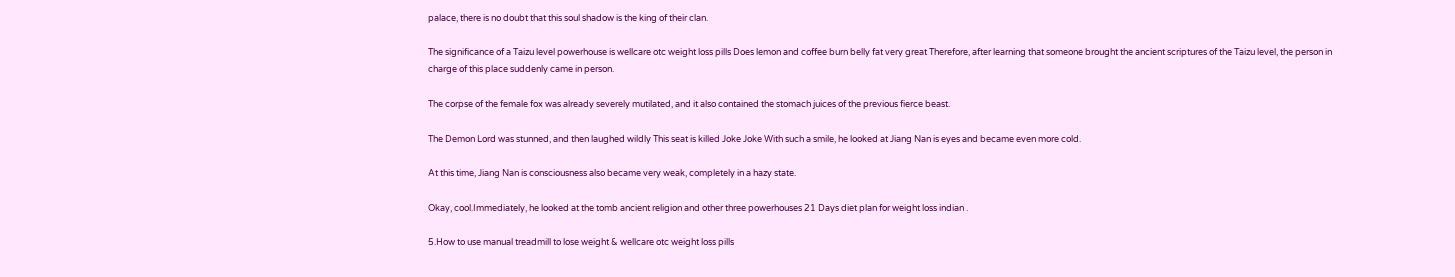palace, there is no doubt that this soul shadow is the king of their clan.

The significance of a Taizu level powerhouse is wellcare otc weight loss pills Does lemon and coffee burn belly fat very great Therefore, after learning that someone brought the ancient scriptures of the Taizu level, the person in charge of this place suddenly came in person.

The corpse of the female fox was already severely mutilated, and it also contained the stomach juices of the previous fierce beast.

The Demon Lord was stunned, and then laughed wildly This seat is killed Joke Joke With such a smile, he looked at Jiang Nan is eyes and became even more cold.

At this time, Jiang Nan is consciousness also became very weak, completely in a hazy state.

Okay, cool.Immediately, he looked at the tomb ancient religion and other three powerhouses 21 Days diet plan for weight loss indian .

5.How to use manual treadmill to lose weight & wellcare otc weight loss pills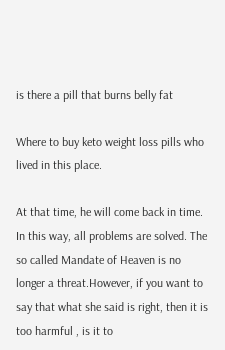is there a pill that burns belly fat

Where to buy keto weight loss pills who lived in this place.

At that time, he will come back in time. In this way, all problems are solved. The so called Mandate of Heaven is no longer a threat.However, if you want to say that what she said is right, then it is too harmful , is it to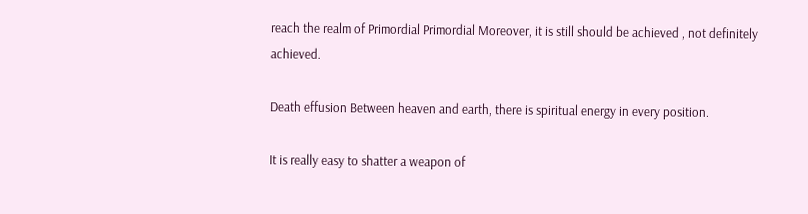reach the realm of Primordial Primordial Moreover, it is still should be achieved , not definitely achieved.

Death effusion Between heaven and earth, there is spiritual energy in every position.

It is really easy to shatter a weapon of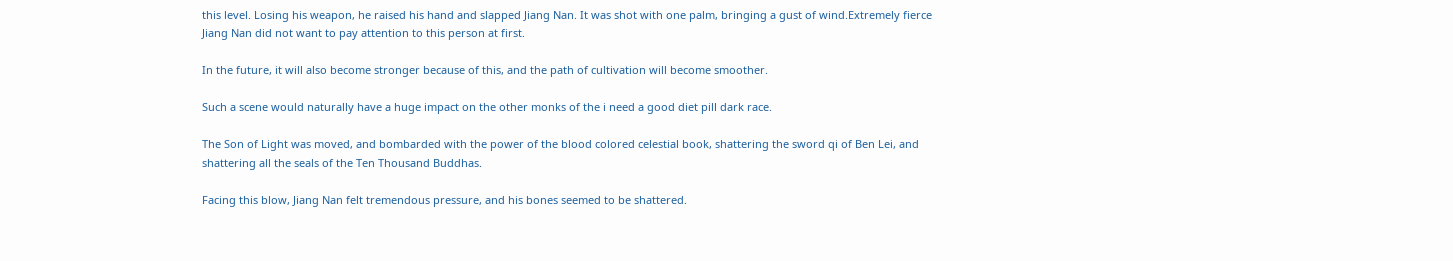this level. Losing his weapon, he raised his hand and slapped Jiang Nan. It was shot with one palm, bringing a gust of wind.Extremely fierce Jiang Nan did not want to pay attention to this person at first.

In the future, it will also become stronger because of this, and the path of cultivation will become smoother.

Such a scene would naturally have a huge impact on the other monks of the i need a good diet pill dark race.

The Son of Light was moved, and bombarded with the power of the blood colored celestial book, shattering the sword qi of Ben Lei, and shattering all the seals of the Ten Thousand Buddhas.

Facing this blow, Jiang Nan felt tremendous pressure, and his bones seemed to be shattered.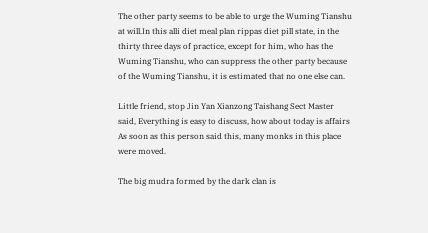The other party seems to be able to urge the Wuming Tianshu at will.In this alli diet meal plan rippas diet pill state, in the thirty three days of practice, except for him, who has the Wuming Tianshu, who can suppress the other party because of the Wuming Tianshu, it is estimated that no one else can.

Little friend, stop Jin Yan Xianzong Taishang Sect Master said, Everything is easy to discuss, how about today is affairs As soon as this person said this, many monks in this place were moved.

The big mudra formed by the dark clan is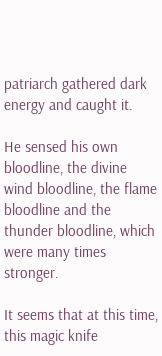patriarch gathered dark energy and caught it.

He sensed his own bloodline, the divine wind bloodline, the flame bloodline and the thunder bloodline, which were many times stronger.

It seems that at this time, this magic knife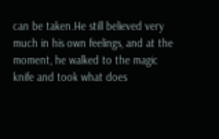can be taken.He still believed very much in his own feelings, and at the moment, he walked to the magic knife and took what does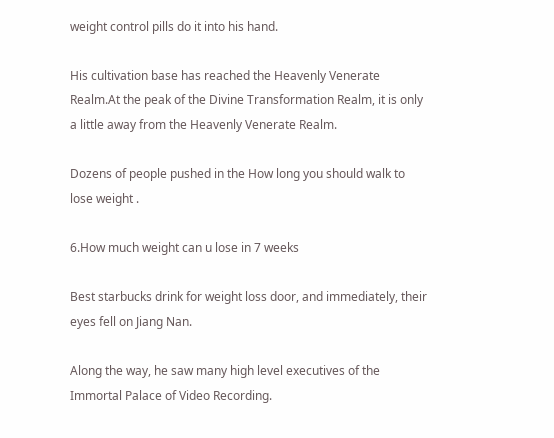weight control pills do it into his hand.

His cultivation base has reached the Heavenly Venerate Realm.At the peak of the Divine Transformation Realm, it is only a little away from the Heavenly Venerate Realm.

Dozens of people pushed in the How long you should walk to lose weight .

6.How much weight can u lose in 7 weeks

Best starbucks drink for weight loss door, and immediately, their eyes fell on Jiang Nan.

Along the way, he saw many high level executives of the Immortal Palace of Video Recording.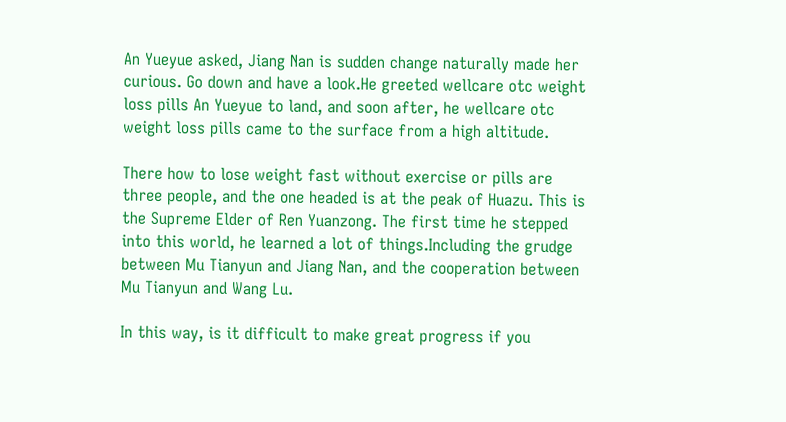An Yueyue asked, Jiang Nan is sudden change naturally made her curious. Go down and have a look.He greeted wellcare otc weight loss pills An Yueyue to land, and soon after, he wellcare otc weight loss pills came to the surface from a high altitude.

There how to lose weight fast without exercise or pills are three people, and the one headed is at the peak of Huazu. This is the Supreme Elder of Ren Yuanzong. The first time he stepped into this world, he learned a lot of things.Including the grudge between Mu Tianyun and Jiang Nan, and the cooperation between Mu Tianyun and Wang Lu.

In this way, is it difficult to make great progress if you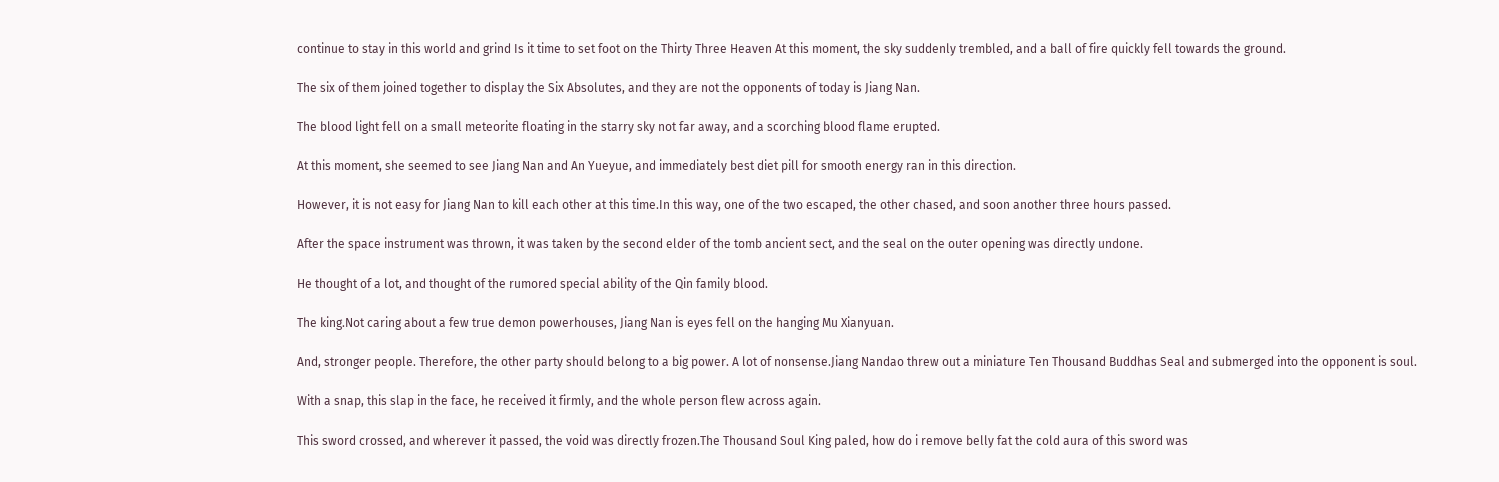continue to stay in this world and grind Is it time to set foot on the Thirty Three Heaven At this moment, the sky suddenly trembled, and a ball of fire quickly fell towards the ground.

The six of them joined together to display the Six Absolutes, and they are not the opponents of today is Jiang Nan.

The blood light fell on a small meteorite floating in the starry sky not far away, and a scorching blood flame erupted.

At this moment, she seemed to see Jiang Nan and An Yueyue, and immediately best diet pill for smooth energy ran in this direction.

However, it is not easy for Jiang Nan to kill each other at this time.In this way, one of the two escaped, the other chased, and soon another three hours passed.

After the space instrument was thrown, it was taken by the second elder of the tomb ancient sect, and the seal on the outer opening was directly undone.

He thought of a lot, and thought of the rumored special ability of the Qin family blood.

The king.Not caring about a few true demon powerhouses, Jiang Nan is eyes fell on the hanging Mu Xianyuan.

And, stronger people. Therefore, the other party should belong to a big power. A lot of nonsense.Jiang Nandao threw out a miniature Ten Thousand Buddhas Seal and submerged into the opponent is soul.

With a snap, this slap in the face, he received it firmly, and the whole person flew across again.

This sword crossed, and wherever it passed, the void was directly frozen.The Thousand Soul King paled, how do i remove belly fat the cold aura of this sword was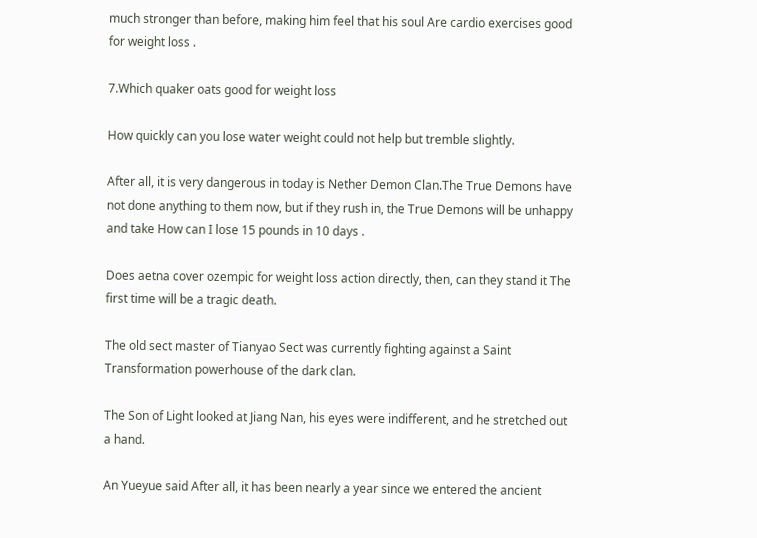much stronger than before, making him feel that his soul Are cardio exercises good for weight loss .

7.Which quaker oats good for weight loss

How quickly can you lose water weight could not help but tremble slightly.

After all, it is very dangerous in today is Nether Demon Clan.The True Demons have not done anything to them now, but if they rush in, the True Demons will be unhappy and take How can I lose 15 pounds in 10 days .

Does aetna cover ozempic for weight loss action directly, then, can they stand it The first time will be a tragic death.

The old sect master of Tianyao Sect was currently fighting against a Saint Transformation powerhouse of the dark clan.

The Son of Light looked at Jiang Nan, his eyes were indifferent, and he stretched out a hand.

An Yueyue said After all, it has been nearly a year since we entered the ancient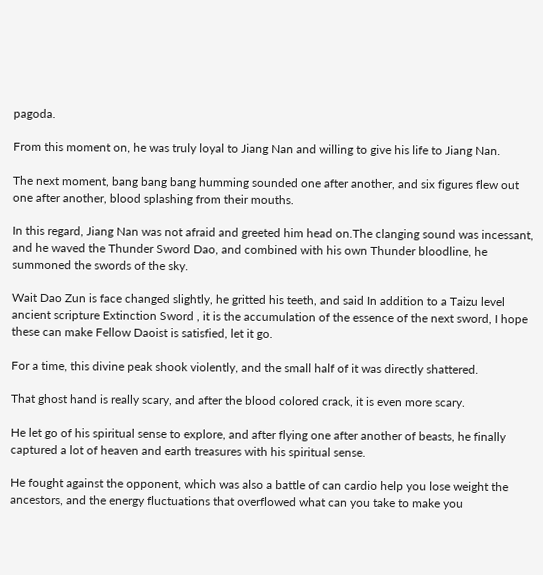pagoda.

From this moment on, he was truly loyal to Jiang Nan and willing to give his life to Jiang Nan.

The next moment, bang bang bang humming sounded one after another, and six figures flew out one after another, blood splashing from their mouths.

In this regard, Jiang Nan was not afraid and greeted him head on.The clanging sound was incessant, and he waved the Thunder Sword Dao, and combined with his own Thunder bloodline, he summoned the swords of the sky.

Wait Dao Zun is face changed slightly, he gritted his teeth, and said In addition to a Taizu level ancient scripture Extinction Sword , it is the accumulation of the essence of the next sword, I hope these can make Fellow Daoist is satisfied, let it go.

For a time, this divine peak shook violently, and the small half of it was directly shattered.

That ghost hand is really scary, and after the blood colored crack, it is even more scary.

He let go of his spiritual sense to explore, and after flying one after another of beasts, he finally captured a lot of heaven and earth treasures with his spiritual sense.

He fought against the opponent, which was also a battle of can cardio help you lose weight the ancestors, and the energy fluctuations that overflowed what can you take to make you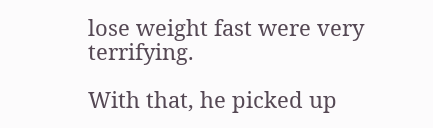lose weight fast were very terrifying.

With that, he picked up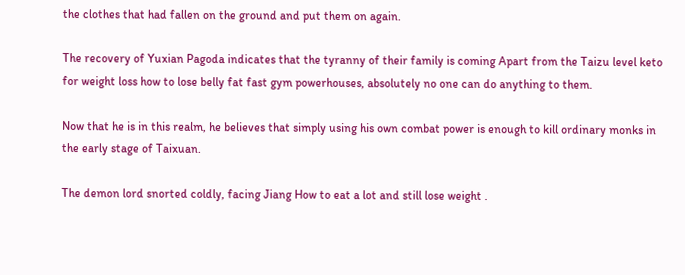the clothes that had fallen on the ground and put them on again.

The recovery of Yuxian Pagoda indicates that the tyranny of their family is coming Apart from the Taizu level keto for weight loss how to lose belly fat fast gym powerhouses, absolutely no one can do anything to them.

Now that he is in this realm, he believes that simply using his own combat power is enough to kill ordinary monks in the early stage of Taixuan.

The demon lord snorted coldly, facing Jiang How to eat a lot and still lose weight .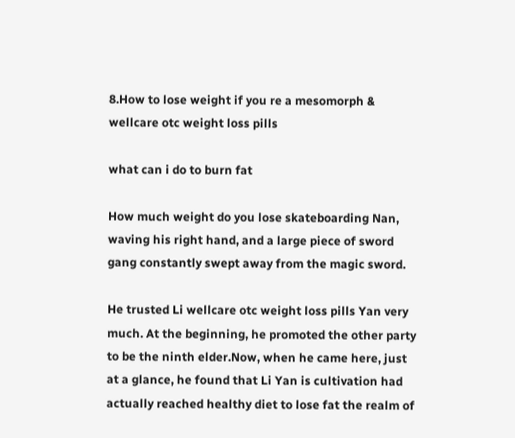8.How to lose weight if you re a mesomorph & wellcare otc weight loss pills

what can i do to burn fat

How much weight do you lose skateboarding Nan, waving his right hand, and a large piece of sword gang constantly swept away from the magic sword.

He trusted Li wellcare otc weight loss pills Yan very much. At the beginning, he promoted the other party to be the ninth elder.Now, when he came here, just at a glance, he found that Li Yan is cultivation had actually reached healthy diet to lose fat the realm of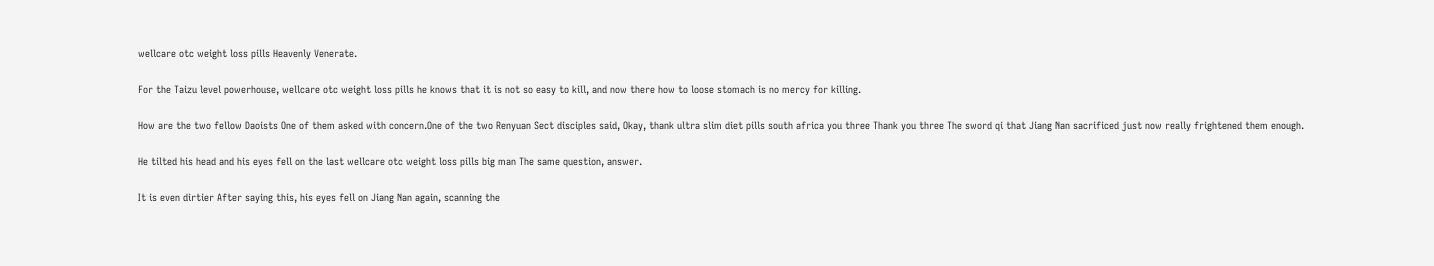wellcare otc weight loss pills Heavenly Venerate.

For the Taizu level powerhouse, wellcare otc weight loss pills he knows that it is not so easy to kill, and now there how to loose stomach is no mercy for killing.

How are the two fellow Daoists One of them asked with concern.One of the two Renyuan Sect disciples said, Okay, thank ultra slim diet pills south africa you three Thank you three The sword qi that Jiang Nan sacrificed just now really frightened them enough.

He tilted his head and his eyes fell on the last wellcare otc weight loss pills big man The same question, answer.

It is even dirtier After saying this, his eyes fell on Jiang Nan again, scanning the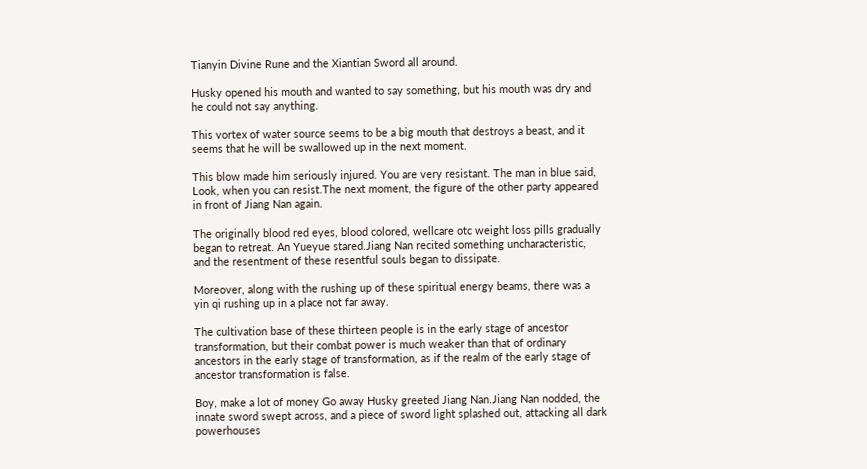Tianyin Divine Rune and the Xiantian Sword all around.

Husky opened his mouth and wanted to say something, but his mouth was dry and he could not say anything.

This vortex of water source seems to be a big mouth that destroys a beast, and it seems that he will be swallowed up in the next moment.

This blow made him seriously injured. You are very resistant. The man in blue said, Look, when you can resist.The next moment, the figure of the other party appeared in front of Jiang Nan again.

The originally blood red eyes, blood colored, wellcare otc weight loss pills gradually began to retreat. An Yueyue stared.Jiang Nan recited something uncharacteristic, and the resentment of these resentful souls began to dissipate.

Moreover, along with the rushing up of these spiritual energy beams, there was a yin qi rushing up in a place not far away.

The cultivation base of these thirteen people is in the early stage of ancestor transformation, but their combat power is much weaker than that of ordinary ancestors in the early stage of transformation, as if the realm of the early stage of ancestor transformation is false.

Boy, make a lot of money Go away Husky greeted Jiang Nan.Jiang Nan nodded, the innate sword swept across, and a piece of sword light splashed out, attacking all dark powerhouses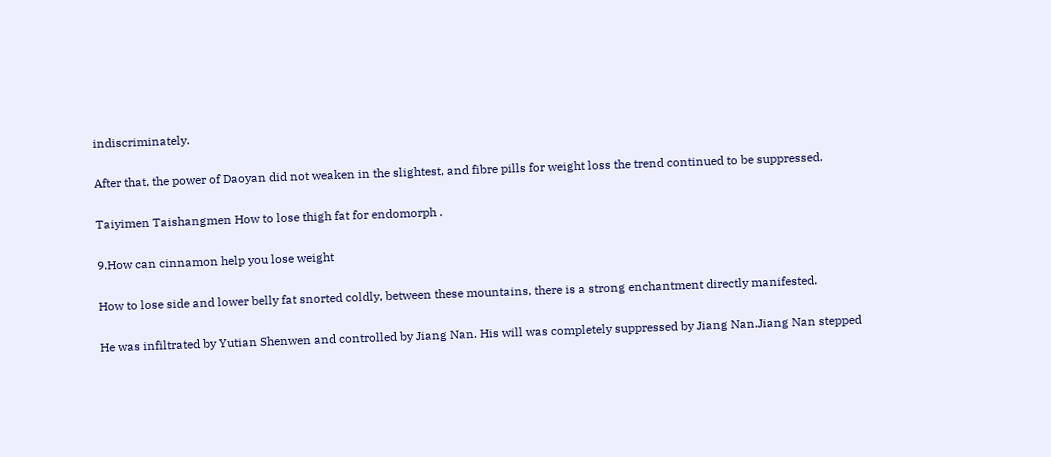indiscriminately.

After that, the power of Daoyan did not weaken in the slightest, and fibre pills for weight loss the trend continued to be suppressed.

Taiyimen Taishangmen How to lose thigh fat for endomorph .

9.How can cinnamon help you lose weight

How to lose side and lower belly fat snorted coldly, between these mountains, there is a strong enchantment directly manifested.

He was infiltrated by Yutian Shenwen and controlled by Jiang Nan. His will was completely suppressed by Jiang Nan.Jiang Nan stepped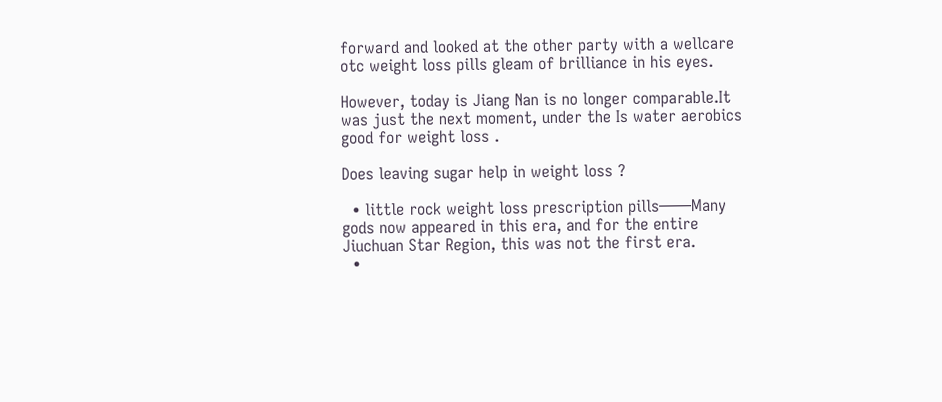forward and looked at the other party with a wellcare otc weight loss pills gleam of brilliance in his eyes.

However, today is Jiang Nan is no longer comparable.It was just the next moment, under the Is water aerobics good for weight loss .

Does leaving sugar help in weight loss ?

  • little rock weight loss prescription pills——Many gods now appeared in this era, and for the entire Jiuchuan Star Region, this was not the first era.
  •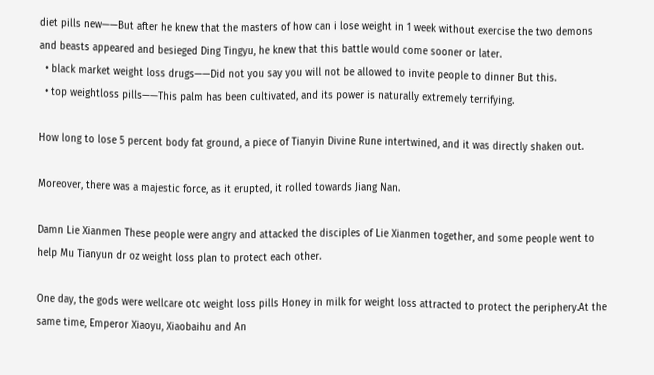diet pills new——But after he knew that the masters of how can i lose weight in 1 week without exercise the two demons and beasts appeared and besieged Ding Tingyu, he knew that this battle would come sooner or later.
  • black market weight loss drugs——Did not you say you will not be allowed to invite people to dinner But this.
  • top weightloss pills——This palm has been cultivated, and its power is naturally extremely terrifying.

How long to lose 5 percent body fat ground, a piece of Tianyin Divine Rune intertwined, and it was directly shaken out.

Moreover, there was a majestic force, as it erupted, it rolled towards Jiang Nan.

Damn Lie Xianmen These people were angry and attacked the disciples of Lie Xianmen together, and some people went to help Mu Tianyun dr oz weight loss plan to protect each other.

One day, the gods were wellcare otc weight loss pills Honey in milk for weight loss attracted to protect the periphery.At the same time, Emperor Xiaoyu, Xiaobaihu and An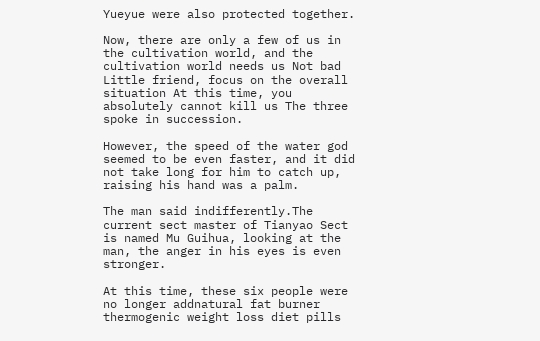Yueyue were also protected together.

Now, there are only a few of us in the cultivation world, and the cultivation world needs us Not bad Little friend, focus on the overall situation At this time, you absolutely cannot kill us The three spoke in succession.

However, the speed of the water god seemed to be even faster, and it did not take long for him to catch up, raising his hand was a palm.

The man said indifferently.The current sect master of Tianyao Sect is named Mu Guihua, looking at the man, the anger in his eyes is even stronger.

At this time, these six people were no longer addnatural fat burner thermogenic weight loss diet pills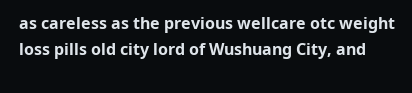as careless as the previous wellcare otc weight loss pills old city lord of Wushuang City, and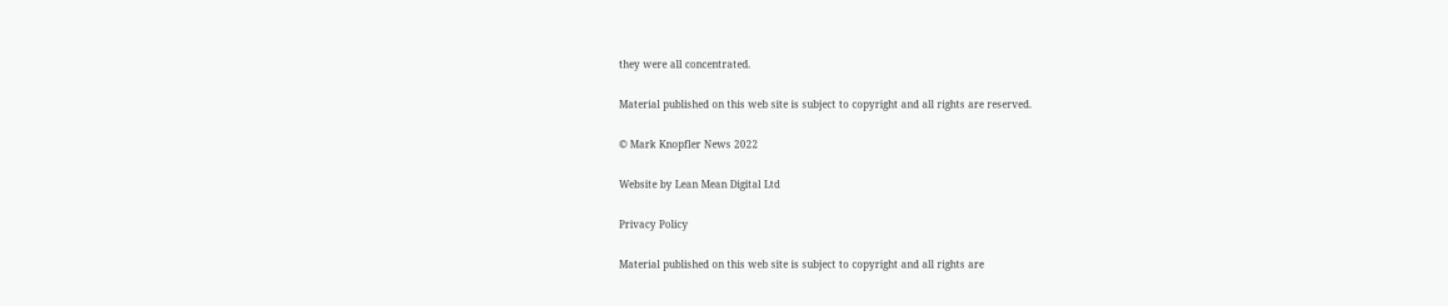they were all concentrated.

Material published on this web site is subject to copyright and all rights are reserved.

© Mark Knopfler News 2022

Website by Lean Mean Digital Ltd

Privacy Policy

Material published on this web site is subject to copyright and all rights are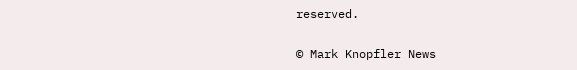reserved.

© Mark Knopfler News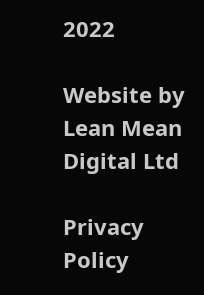2022

Website by Lean Mean Digital Ltd

Privacy Policy